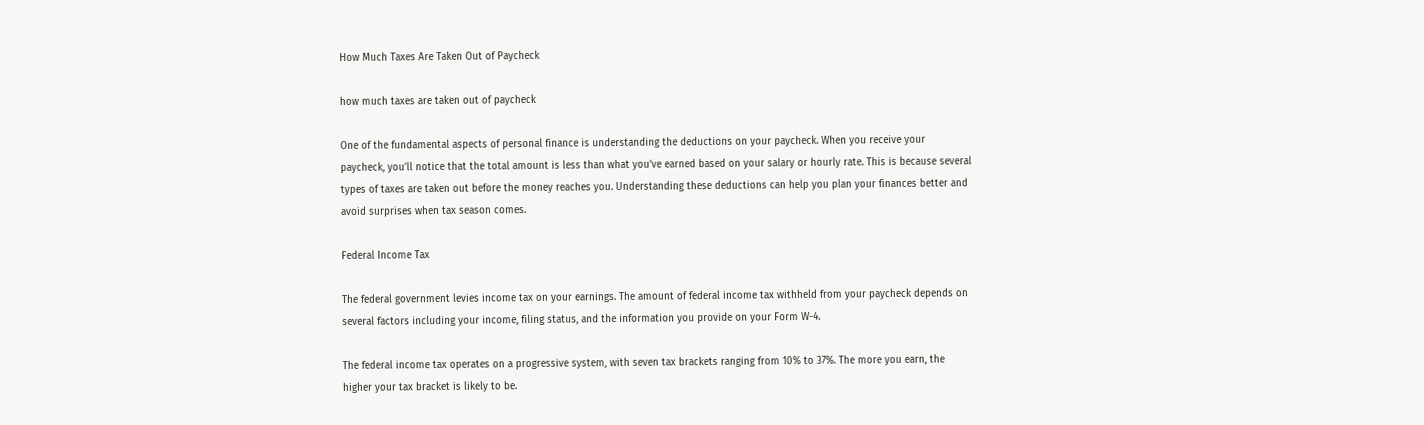How Much Taxes Are Taken Out of Paycheck

how much taxes are taken out of paycheck

One of the fundamental aspects of personal finance is understanding the deductions on your paycheck. When you receive your paycheck, you’ll notice that the total amount is less than what you’ve earned based on your salary or hourly rate. This is because several types of taxes are taken out before the money reaches you. Understanding these deductions can help you plan your finances better and avoid surprises when tax season comes.

Federal Income Tax

The federal government levies income tax on your earnings. The amount of federal income tax withheld from your paycheck depends on several factors including your income, filing status, and the information you provide on your Form W-4.

The federal income tax operates on a progressive system, with seven tax brackets ranging from 10% to 37%. The more you earn, the higher your tax bracket is likely to be.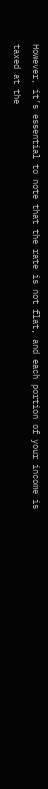However, it’s essential to note that the rate is not flat, and each portion of your income is taxed at the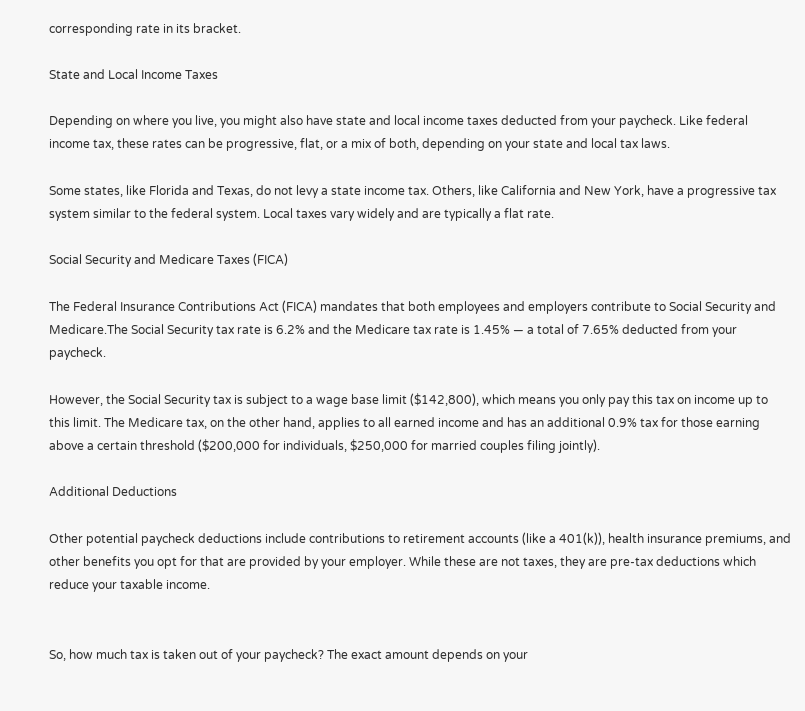corresponding rate in its bracket.

State and Local Income Taxes

Depending on where you live, you might also have state and local income taxes deducted from your paycheck. Like federal income tax, these rates can be progressive, flat, or a mix of both, depending on your state and local tax laws.

Some states, like Florida and Texas, do not levy a state income tax. Others, like California and New York, have a progressive tax system similar to the federal system. Local taxes vary widely and are typically a flat rate.

Social Security and Medicare Taxes (FICA)

The Federal Insurance Contributions Act (FICA) mandates that both employees and employers contribute to Social Security and Medicare.The Social Security tax rate is 6.2% and the Medicare tax rate is 1.45% — a total of 7.65% deducted from your paycheck.

However, the Social Security tax is subject to a wage base limit ($142,800), which means you only pay this tax on income up to this limit. The Medicare tax, on the other hand, applies to all earned income and has an additional 0.9% tax for those earning above a certain threshold ($200,000 for individuals, $250,000 for married couples filing jointly).

Additional Deductions

Other potential paycheck deductions include contributions to retirement accounts (like a 401(k)), health insurance premiums, and other benefits you opt for that are provided by your employer. While these are not taxes, they are pre-tax deductions which reduce your taxable income.


So, how much tax is taken out of your paycheck? The exact amount depends on your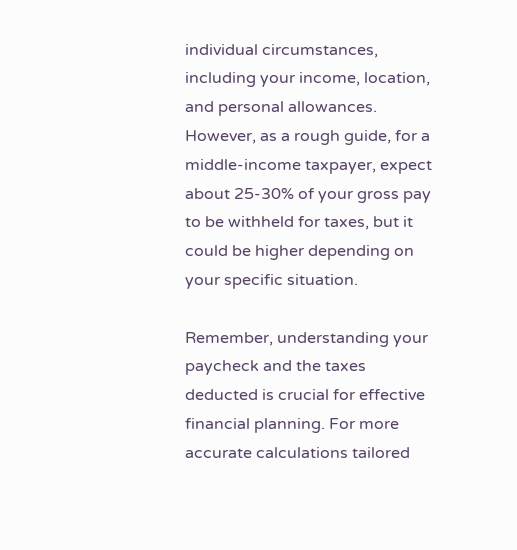individual circumstances, including your income, location, and personal allowances. However, as a rough guide, for a middle-income taxpayer, expect about 25-30% of your gross pay to be withheld for taxes, but it could be higher depending on your specific situation.

Remember, understanding your paycheck and the taxes deducted is crucial for effective financial planning. For more accurate calculations tailored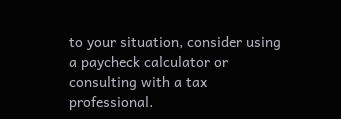to your situation, consider using a paycheck calculator or consulting with a tax professional.